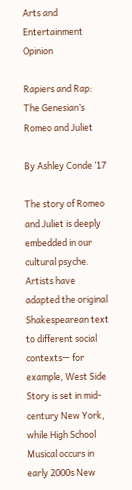Arts and Entertainment Opinion

Rapiers and Rap: The Genesian’s Romeo and Juliet

By Ashley Conde ’17

The story of Romeo and Juliet is deeply embedded in our cultural psyche. Artists have adapted the original Shakespearean text to different social contexts— for example, West Side Story is set in mid-century New York, while High School Musical occurs in early 2000s New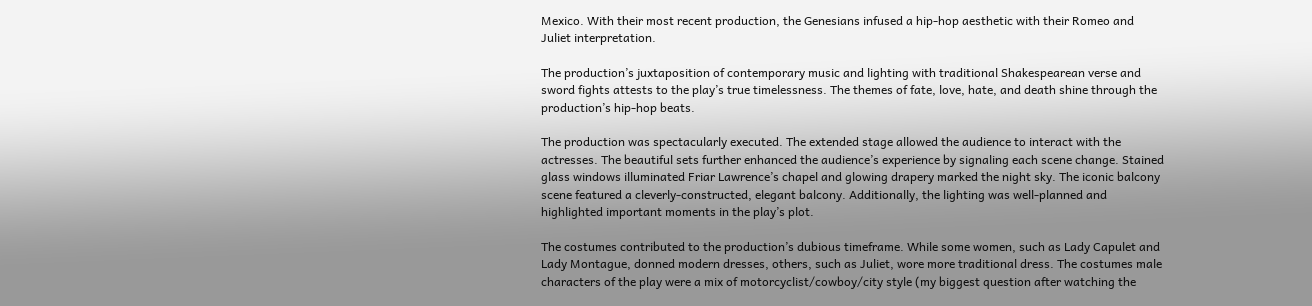Mexico. With their most recent production, the Genesians infused a hip-hop aesthetic with their Romeo and Juliet interpretation.

The production’s juxtaposition of contemporary music and lighting with traditional Shakespearean verse and sword fights attests to the play’s true timelessness. The themes of fate, love, hate, and death shine through the production’s hip-hop beats.

The production was spectacularly executed. The extended stage allowed the audience to interact with the actresses. The beautiful sets further enhanced the audience’s experience by signaling each scene change. Stained glass windows illuminated Friar Lawrence’s chapel and glowing drapery marked the night sky. The iconic balcony scene featured a cleverly-constructed, elegant balcony. Additionally, the lighting was well-planned and highlighted important moments in the play’s plot.

The costumes contributed to the production’s dubious timeframe. While some women, such as Lady Capulet and Lady Montague, donned modern dresses, others, such as Juliet, wore more traditional dress. The costumes male characters of the play were a mix of motorcyclist/cowboy/city style (my biggest question after watching the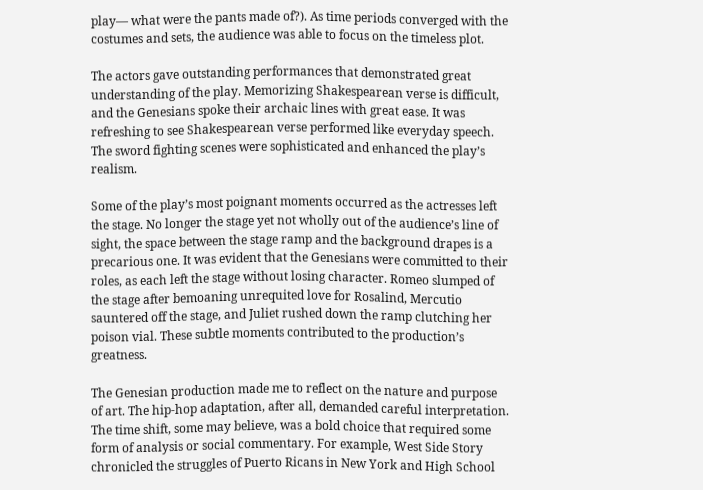play— what were the pants made of?). As time periods converged with the costumes and sets, the audience was able to focus on the timeless plot.

The actors gave outstanding performances that demonstrated great understanding of the play. Memorizing Shakespearean verse is difficult, and the Genesians spoke their archaic lines with great ease. It was refreshing to see Shakespearean verse performed like everyday speech. The sword fighting scenes were sophisticated and enhanced the play’s realism.

Some of the play’s most poignant moments occurred as the actresses left the stage. No longer the stage yet not wholly out of the audience’s line of sight, the space between the stage ramp and the background drapes is a precarious one. It was evident that the Genesians were committed to their roles, as each left the stage without losing character. Romeo slumped of the stage after bemoaning unrequited love for Rosalind, Mercutio sauntered off the stage, and Juliet rushed down the ramp clutching her poison vial. These subtle moments contributed to the production’s greatness.

The Genesian production made me to reflect on the nature and purpose of art. The hip-hop adaptation, after all, demanded careful interpretation. The time shift, some may believe, was a bold choice that required some form of analysis or social commentary. For example, West Side Story chronicled the struggles of Puerto Ricans in New York and High School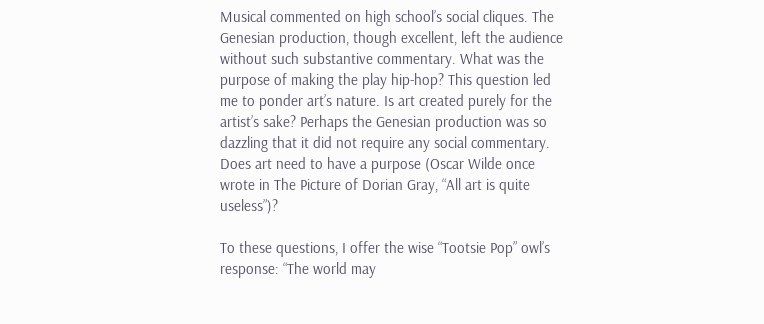Musical commented on high school’s social cliques. The Genesian production, though excellent, left the audience without such substantive commentary. What was the purpose of making the play hip-hop? This question led me to ponder art’s nature. Is art created purely for the artist’s sake? Perhaps the Genesian production was so dazzling that it did not require any social commentary. Does art need to have a purpose (Oscar Wilde once wrote in The Picture of Dorian Gray, “All art is quite useless”)?

To these questions, I offer the wise “Tootsie Pop” owl’s response: “The world may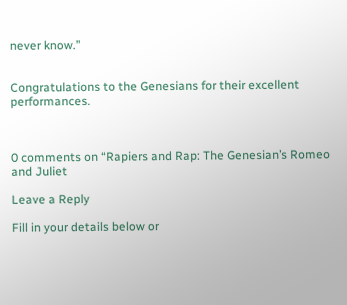never know.”


Congratulations to the Genesians for their excellent performances.



0 comments on “Rapiers and Rap: The Genesian’s Romeo and Juliet

Leave a Reply

Fill in your details below or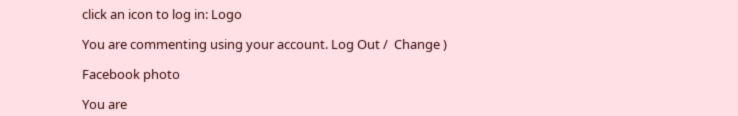click an icon to log in: Logo

You are commenting using your account. Log Out /  Change )

Facebook photo

You are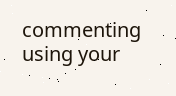commenting using your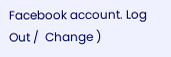Facebook account. Log Out /  Change )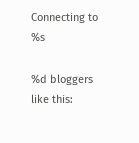Connecting to %s

%d bloggers like this: